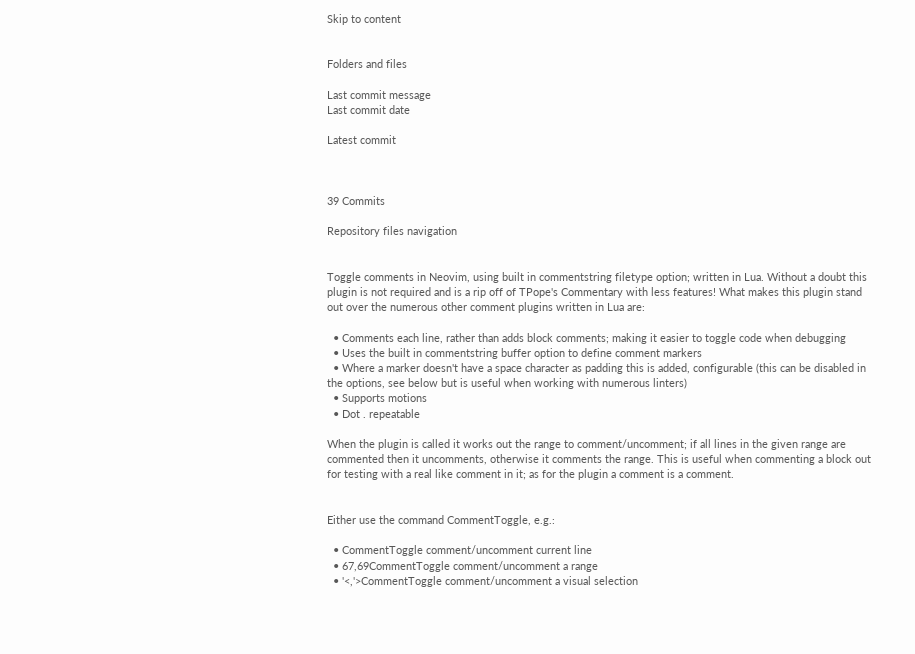Skip to content


Folders and files

Last commit message
Last commit date

Latest commit



39 Commits

Repository files navigation


Toggle comments in Neovim, using built in commentstring filetype option; written in Lua. Without a doubt this plugin is not required and is a rip off of TPope's Commentary with less features! What makes this plugin stand out over the numerous other comment plugins written in Lua are:

  • Comments each line, rather than adds block comments; making it easier to toggle code when debugging
  • Uses the built in commentstring buffer option to define comment markers
  • Where a marker doesn't have a space character as padding this is added, configurable (this can be disabled in the options, see below but is useful when working with numerous linters)
  • Supports motions
  • Dot . repeatable

When the plugin is called it works out the range to comment/uncomment; if all lines in the given range are commented then it uncomments, otherwise it comments the range. This is useful when commenting a block out for testing with a real like comment in it; as for the plugin a comment is a comment.


Either use the command CommentToggle, e.g.:

  • CommentToggle comment/uncomment current line
  • 67,69CommentToggle comment/uncomment a range
  • '<,'>CommentToggle comment/uncomment a visual selection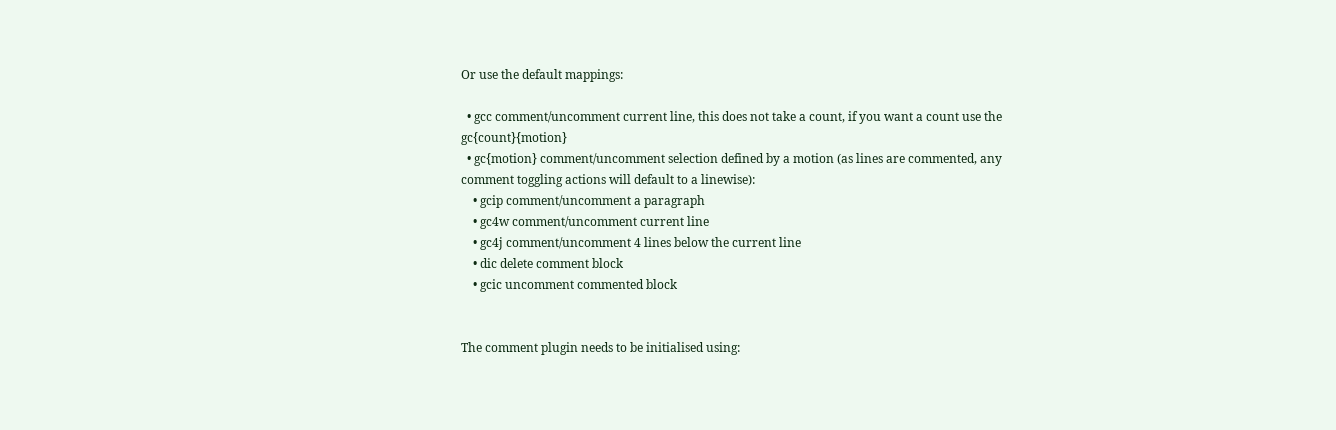Or use the default mappings:

  • gcc comment/uncomment current line, this does not take a count, if you want a count use the gc{count}{motion}
  • gc{motion} comment/uncomment selection defined by a motion (as lines are commented, any comment toggling actions will default to a linewise):
    • gcip comment/uncomment a paragraph
    • gc4w comment/uncomment current line
    • gc4j comment/uncomment 4 lines below the current line
    • dic delete comment block
    • gcic uncomment commented block


The comment plugin needs to be initialised using: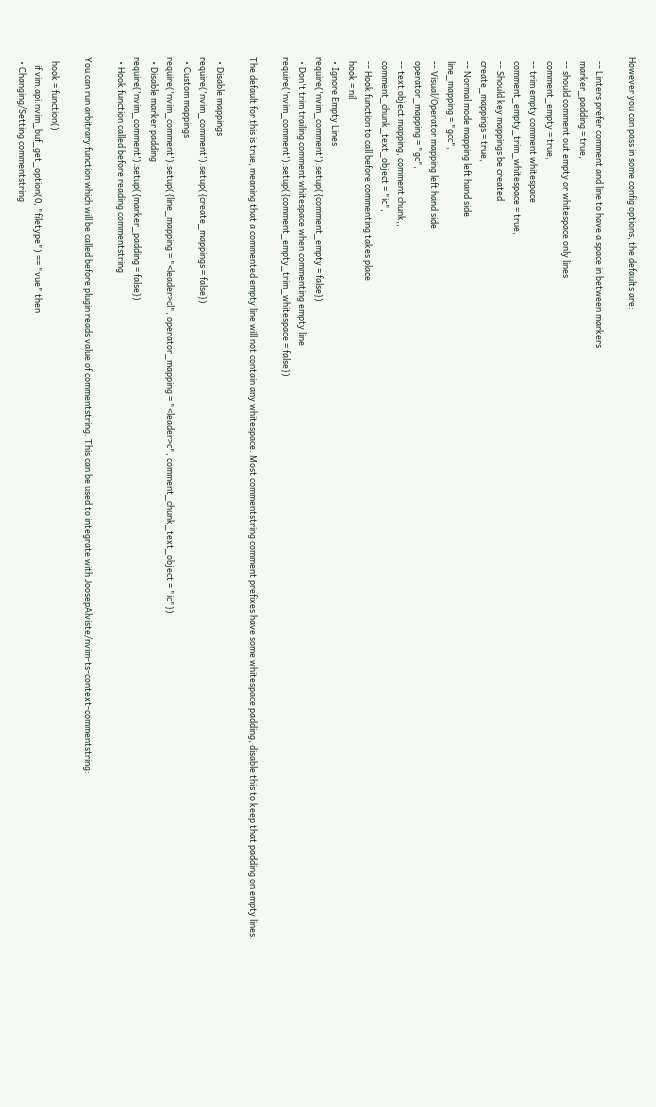However you can pass in some config options, the defaults are:

  -- Linters prefer comment and line to have a space in between markers
  marker_padding = true,
  -- should comment out empty or whitespace only lines
  comment_empty = true,
  -- trim empty comment whitespace
  comment_empty_trim_whitespace = true,
  -- Should key mappings be created
  create_mappings = true,
  -- Normal mode mapping left hand side
  line_mapping = "gcc",
  -- Visual/Operator mapping left hand side
  operator_mapping = "gc",
  -- text object mapping, comment chunk,,
  comment_chunk_text_object = "ic",
  -- Hook function to call before commenting takes place
  hook = nil
  • Ignore Empty Lines
require('nvim_comment').setup({comment_empty = false})
  • Don't trim trailing comment whitespace when commenting empty line
require('nvim_comment').setup({comment_empty_trim_whitespace = false})

The default for this is true, meaning that a commented empty line will not contain any whitespace. Most commentstring comment prefixes have some whitespace padding, disable this to keep that padding on empty lines.

  • Disable mappings
require('nvim_comment').setup({create_mappings = false})
  • Custom mappings
require('nvim_comment').setup({line_mapping = "<leader>cl", operator_mapping = "<leader>c", comment_chunk_text_object = "ic"})
  • Disable marker padding
require('nvim_comment').setup({marker_padding = false})
  • Hook function called before reading commentstring

You can run arbitrary function which will be called before plugin reads value of commentstring. This can be used to integrate with JoosepAlviste/nvim-ts-context-commentstring:

  hook = function()
    if vim.api.nvim_buf_get_option(0, "filetype") == "vue" then
  • Changing/Setting commentstring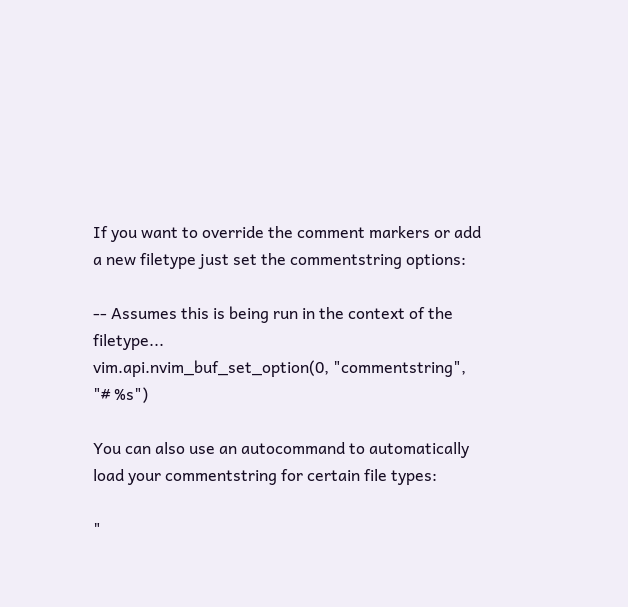If you want to override the comment markers or add a new filetype just set the commentstring options:

-- Assumes this is being run in the context of the filetype...
vim.api.nvim_buf_set_option(0, "commentstring", "# %s")

You can also use an autocommand to automatically load your commentstring for certain file types:

"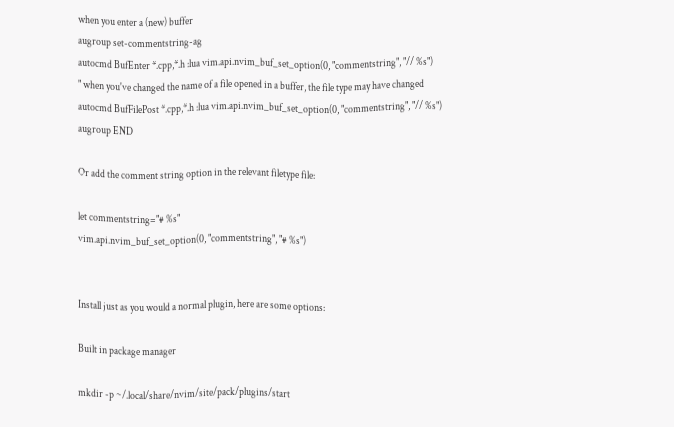when you enter a (new) buffer
augroup set-commentstring-ag
autocmd BufEnter *.cpp,*.h :lua vim.api.nvim_buf_set_option(0, "commentstring", "// %s")
" when you've changed the name of a file opened in a buffer, the file type may have changed
autocmd BufFilePost *.cpp,*.h :lua vim.api.nvim_buf_set_option(0, "commentstring", "// %s")
augroup END

Or add the comment string option in the relevant filetype file:

let commentstring="# %s"
vim.api.nvim_buf_set_option(0, "commentstring", "# %s")


Install just as you would a normal plugin, here are some options:

Built in package manager

mkdir -p ~/.local/share/nvim/site/pack/plugins/start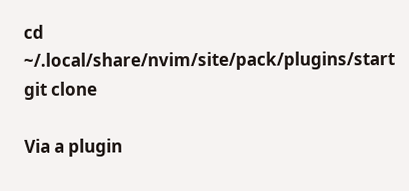cd ~/.local/share/nvim/site/pack/plugins/start
git clone

Via a plugin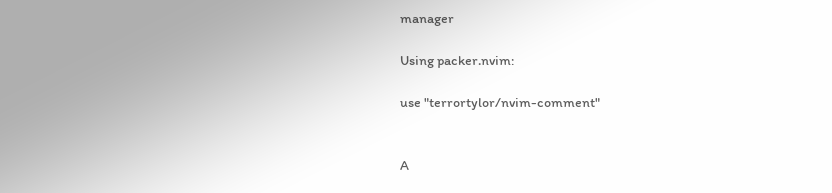manager

Using packer.nvim:

use "terrortylor/nvim-comment"


A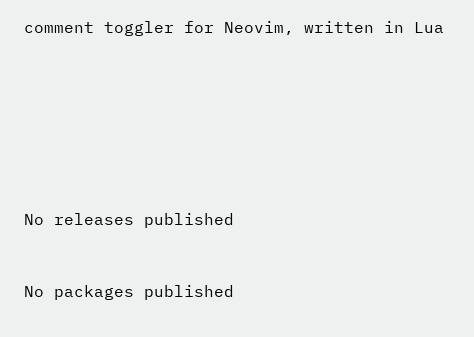comment toggler for Neovim, written in Lua







No releases published


No packages published